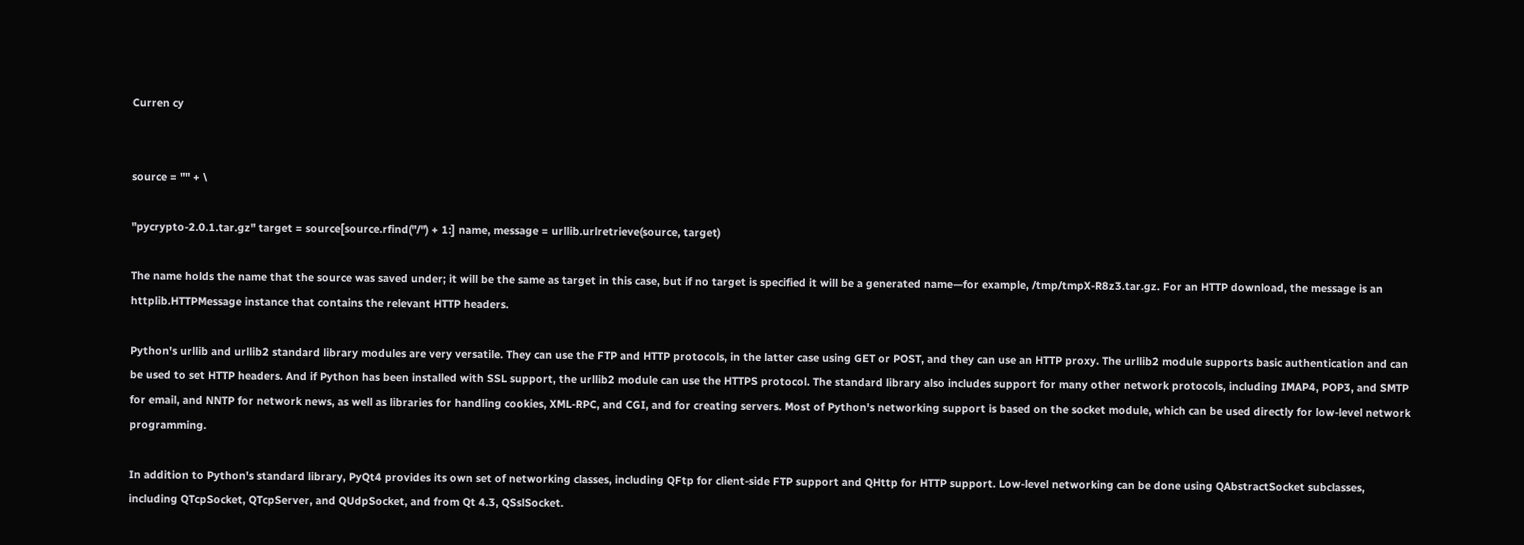Curren cy


source = "" + \

"pycrypto-2.0.1.tar.gz" target = source[source.rfind("/") + 1:] name, message = urllib.urlretrieve(source, target)

The name holds the name that the source was saved under; it will be the same as target in this case, but if no target is specified it will be a generated name—for example, /tmp/tmpX-R8z3.tar.gz. For an HTTP download, the message is an httplib.HTTPMessage instance that contains the relevant HTTP headers.

Python's urllib and urllib2 standard library modules are very versatile. They can use the FTP and HTTP protocols, in the latter case using GET or POST, and they can use an HTTP proxy. The urllib2 module supports basic authentication and can be used to set HTTP headers. And if Python has been installed with SSL support, the urllib2 module can use the HTTPS protocol. The standard library also includes support for many other network protocols, including IMAP4, POP3, and SMTP for email, and NNTP for network news, as well as libraries for handling cookies, XML-RPC, and CGI, and for creating servers. Most of Python's networking support is based on the socket module, which can be used directly for low-level network programming.

In addition to Python's standard library, PyQt4 provides its own set of networking classes, including QFtp for client-side FTP support and QHttp for HTTP support. Low-level networking can be done using QAbstractSocket subclasses, including QTcpSocket, QTcpServer, and QUdpSocket, and from Qt 4.3, QSslSocket.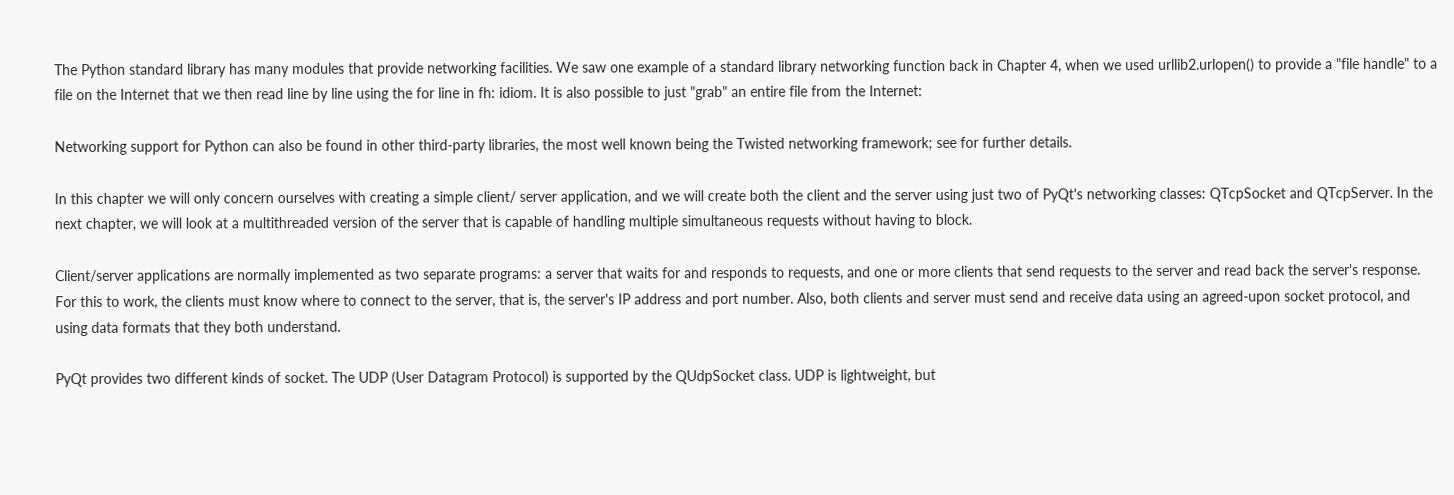The Python standard library has many modules that provide networking facilities. We saw one example of a standard library networking function back in Chapter 4, when we used urllib2.urlopen() to provide a "file handle" to a file on the Internet that we then read line by line using the for line in fh: idiom. It is also possible to just "grab" an entire file from the Internet:

Networking support for Python can also be found in other third-party libraries, the most well known being the Twisted networking framework; see for further details.

In this chapter we will only concern ourselves with creating a simple client/ server application, and we will create both the client and the server using just two of PyQt's networking classes: QTcpSocket and QTcpServer. In the next chapter, we will look at a multithreaded version of the server that is capable of handling multiple simultaneous requests without having to block.

Client/server applications are normally implemented as two separate programs: a server that waits for and responds to requests, and one or more clients that send requests to the server and read back the server's response. For this to work, the clients must know where to connect to the server, that is, the server's IP address and port number. Also, both clients and server must send and receive data using an agreed-upon socket protocol, and using data formats that they both understand.

PyQt provides two different kinds of socket. The UDP (User Datagram Protocol) is supported by the QUdpSocket class. UDP is lightweight, but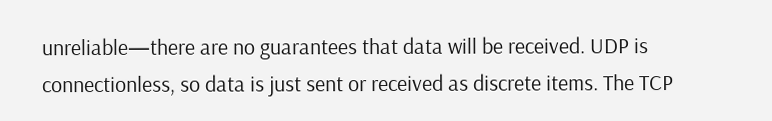unreliable—there are no guarantees that data will be received. UDP is connectionless, so data is just sent or received as discrete items. The TCP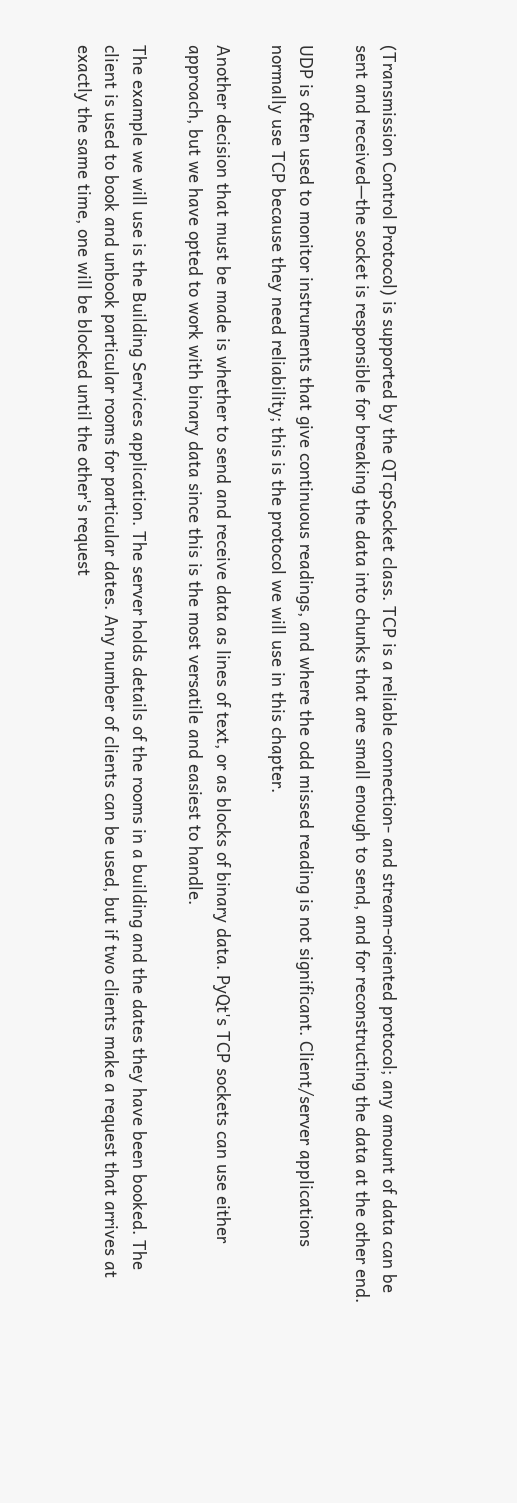(Transmission Control Protocol) is supported by the QTcpSocket class. TCP is a reliable connection- and stream-oriented protocol; any amount of data can be sent and received—the socket is responsible for breaking the data into chunks that are small enough to send, and for reconstructing the data at the other end.

UDP is often used to monitor instruments that give continuous readings, and where the odd missed reading is not significant. Client/server applications normally use TCP because they need reliability; this is the protocol we will use in this chapter.

Another decision that must be made is whether to send and receive data as lines of text, or as blocks of binary data. PyQt's TCP sockets can use either approach, but we have opted to work with binary data since this is the most versatile and easiest to handle.

The example we will use is the Building Services application. The server holds details of the rooms in a building and the dates they have been booked. The client is used to book and unbook particular rooms for particular dates. Any number of clients can be used, but if two clients make a request that arrives at exactly the same time, one will be blocked until the other's request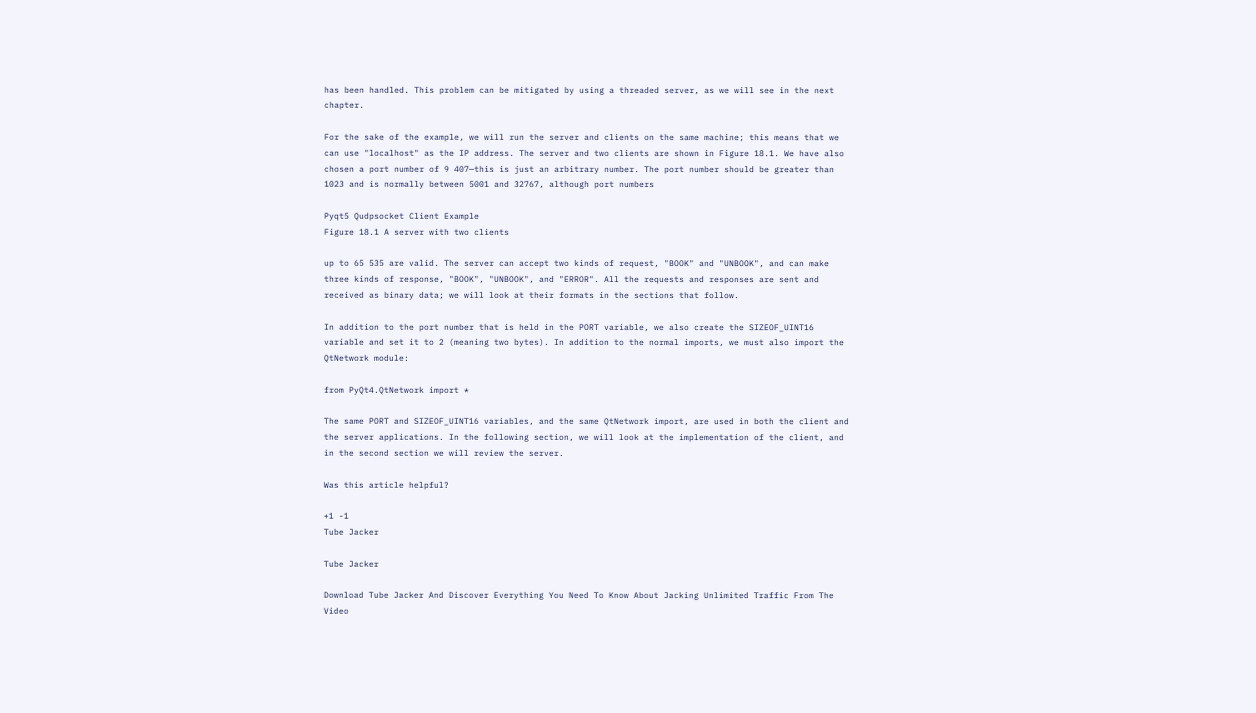has been handled. This problem can be mitigated by using a threaded server, as we will see in the next chapter.

For the sake of the example, we will run the server and clients on the same machine; this means that we can use "localhost" as the IP address. The server and two clients are shown in Figure 18.1. We have also chosen a port number of 9 407—this is just an arbitrary number. The port number should be greater than 1023 and is normally between 5001 and 32767, although port numbers

Pyqt5 Qudpsocket Client Example
Figure 18.1 A server with two clients

up to 65 535 are valid. The server can accept two kinds of request, "BOOK" and "UNBOOK", and can make three kinds of response, "BOOK", "UNBOOK", and "ERROR". All the requests and responses are sent and received as binary data; we will look at their formats in the sections that follow.

In addition to the port number that is held in the PORT variable, we also create the SIZEOF_UINT16 variable and set it to 2 (meaning two bytes). In addition to the normal imports, we must also import the QtNetwork module:

from PyQt4.QtNetwork import *

The same PORT and SIZEOF_UINT16 variables, and the same QtNetwork import, are used in both the client and the server applications. In the following section, we will look at the implementation of the client, and in the second section we will review the server.

Was this article helpful?

+1 -1
Tube Jacker

Tube Jacker

Download Tube Jacker And Discover Everything You Need To Know About Jacking Unlimited Traffic From The Video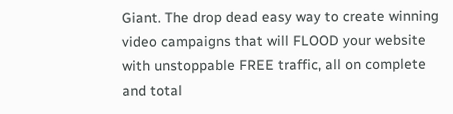Giant. The drop dead easy way to create winning video campaigns that will FLOOD your website with unstoppable FREE traffic, all on complete and total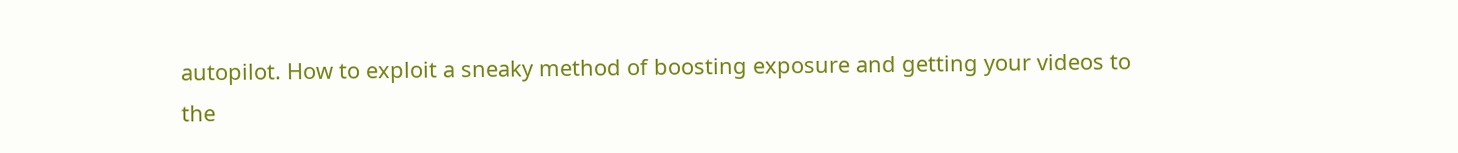autopilot. How to exploit a sneaky method of boosting exposure and getting your videos to the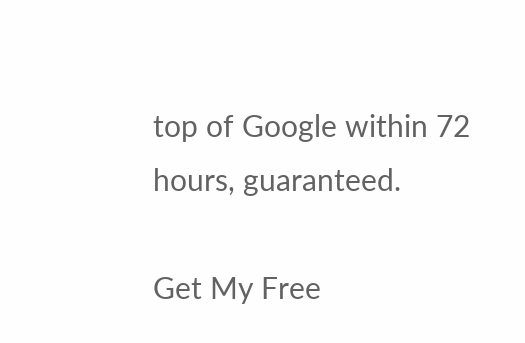top of Google within 72 hours, guaranteed.

Get My Free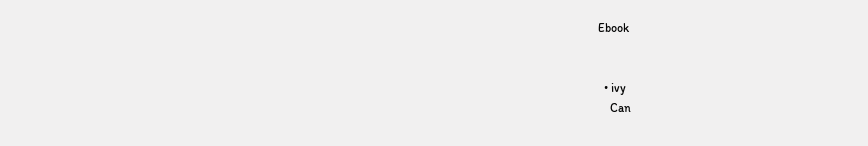Ebook


  • ivy
    Can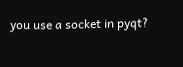you use a socket in pyqt?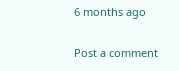6 months ago

Post a comment